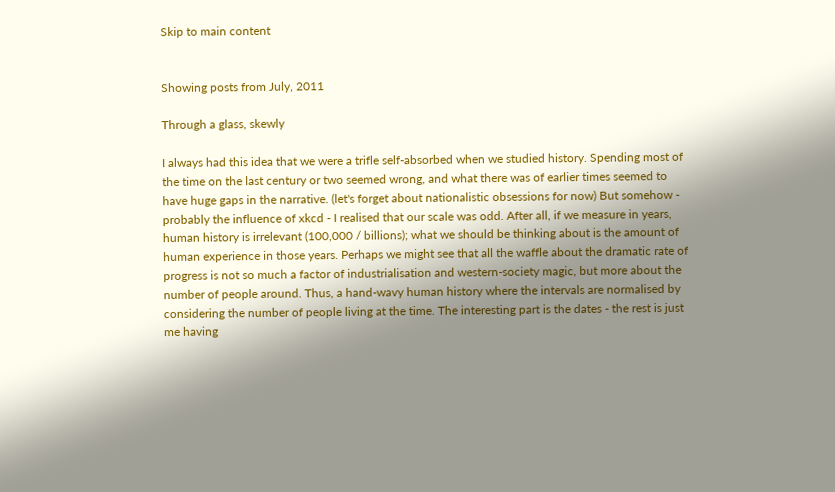Skip to main content


Showing posts from July, 2011

Through a glass, skewly

I always had this idea that we were a trifle self-absorbed when we studied history. Spending most of the time on the last century or two seemed wrong, and what there was of earlier times seemed to have huge gaps in the narrative. (let's forget about nationalistic obsessions for now) But somehow - probably the influence of xkcd - I realised that our scale was odd. After all, if we measure in years, human history is irrelevant (100,000 / billions); what we should be thinking about is the amount of human experience in those years. Perhaps we might see that all the waffle about the dramatic rate of progress is not so much a factor of industrialisation and western-society magic, but more about the number of people around. Thus, a hand-wavy human history where the intervals are normalised by considering the number of people living at the time. The interesting part is the dates - the rest is just me having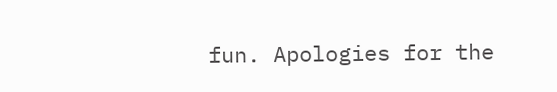fun. Apologies for the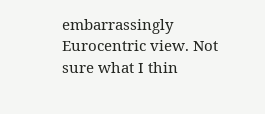embarrassingly Eurocentric view. Not sure what I thin